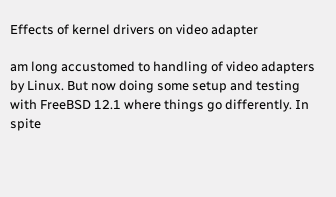Effects of kernel drivers on video adapter

am long accustomed to handling of video adapters by Linux. But now doing some setup and testing with FreeBSD 12.1 where things go differently. In spite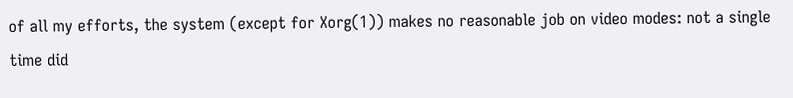of all my efforts, the system (except for Xorg(1)) makes no reasonable job on video modes: not a single time did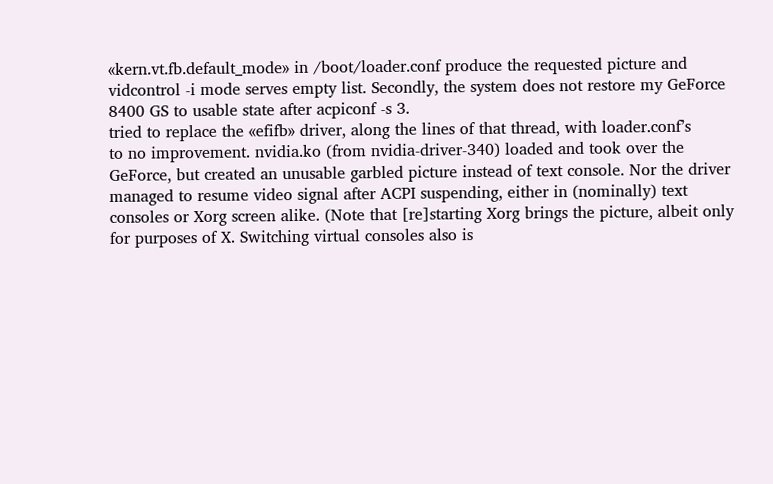«kern.vt.fb.default_mode» in /boot/loader.conf produce the requested picture and vidcontrol -i mode serves empty list. Secondly, the system does not restore my GeForce 8400 GS to usable state after acpiconf -s 3.
tried to replace the «efifb» driver, along the lines of that thread, with loader.conf’s
to no improvement. nvidia.ko (from nvidia-driver-340) loaded and took over the GeForce, but created an unusable garbled picture instead of text console. Nor the driver managed to resume video signal after ACPI suspending, either in (nominally) text consoles or Xorg screen alike. (Note that [re]starting Xorg brings the picture, albeit only for purposes of X. Switching virtual consoles also is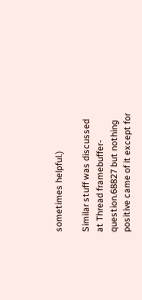sometimes helpful.)

Similar stuff was discussed at Thread framebuffer-question.68827 but nothing positive came of it except for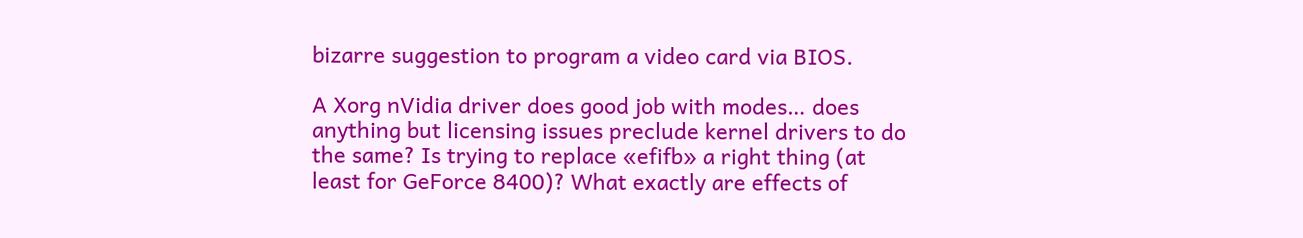bizarre suggestion to program a video card via BIOS.

A Xorg nVidia driver does good job with modes… does anything but licensing issues preclude kernel drivers to do the same? Is trying to replace «efifb» a right thing (at least for GeForce 8400)? What exactly are effects of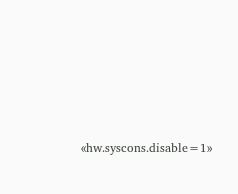«hw.syscons.disable=1»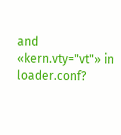and «kern.vty="vt"» in loader.conf?